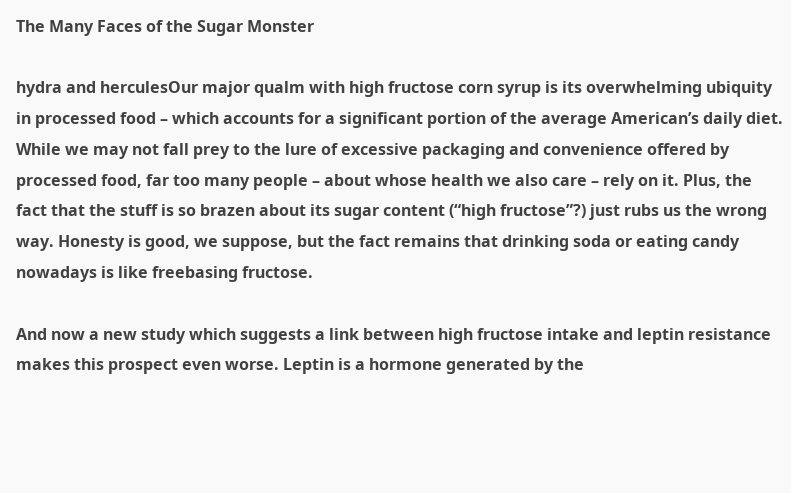The Many Faces of the Sugar Monster

hydra and herculesOur major qualm with high fructose corn syrup is its overwhelming ubiquity in processed food – which accounts for a significant portion of the average American’s daily diet. While we may not fall prey to the lure of excessive packaging and convenience offered by processed food, far too many people – about whose health we also care – rely on it. Plus, the fact that the stuff is so brazen about its sugar content (“high fructose”?) just rubs us the wrong way. Honesty is good, we suppose, but the fact remains that drinking soda or eating candy nowadays is like freebasing fructose.

And now a new study which suggests a link between high fructose intake and leptin resistance makes this prospect even worse. Leptin is a hormone generated by the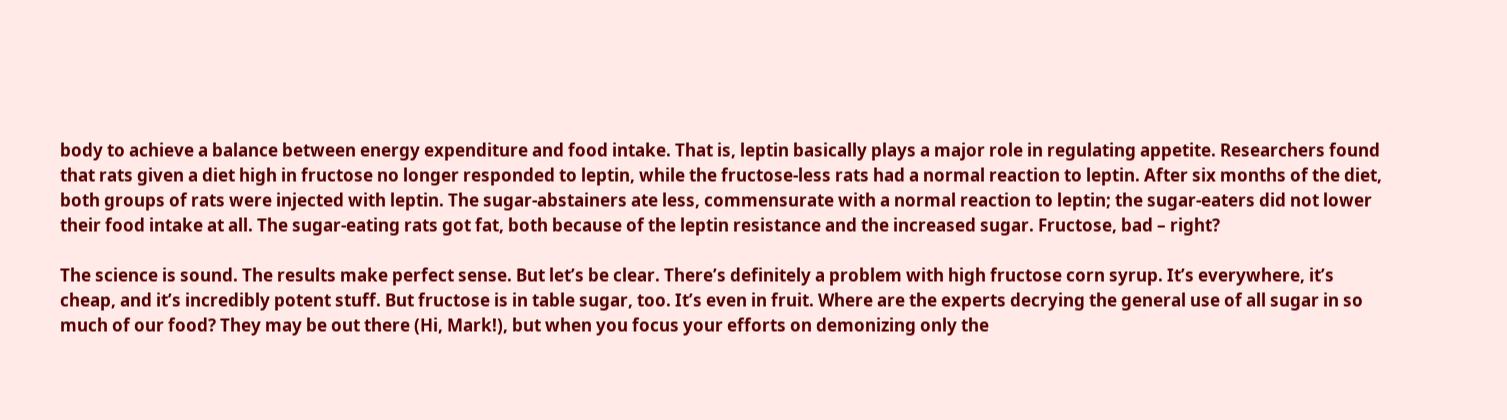body to achieve a balance between energy expenditure and food intake. That is, leptin basically plays a major role in regulating appetite. Researchers found that rats given a diet high in fructose no longer responded to leptin, while the fructose-less rats had a normal reaction to leptin. After six months of the diet, both groups of rats were injected with leptin. The sugar-abstainers ate less, commensurate with a normal reaction to leptin; the sugar-eaters did not lower their food intake at all. The sugar-eating rats got fat, both because of the leptin resistance and the increased sugar. Fructose, bad – right?

The science is sound. The results make perfect sense. But let’s be clear. There’s definitely a problem with high fructose corn syrup. It’s everywhere, it’s cheap, and it’s incredibly potent stuff. But fructose is in table sugar, too. It’s even in fruit. Where are the experts decrying the general use of all sugar in so much of our food? They may be out there (Hi, Mark!), but when you focus your efforts on demonizing only the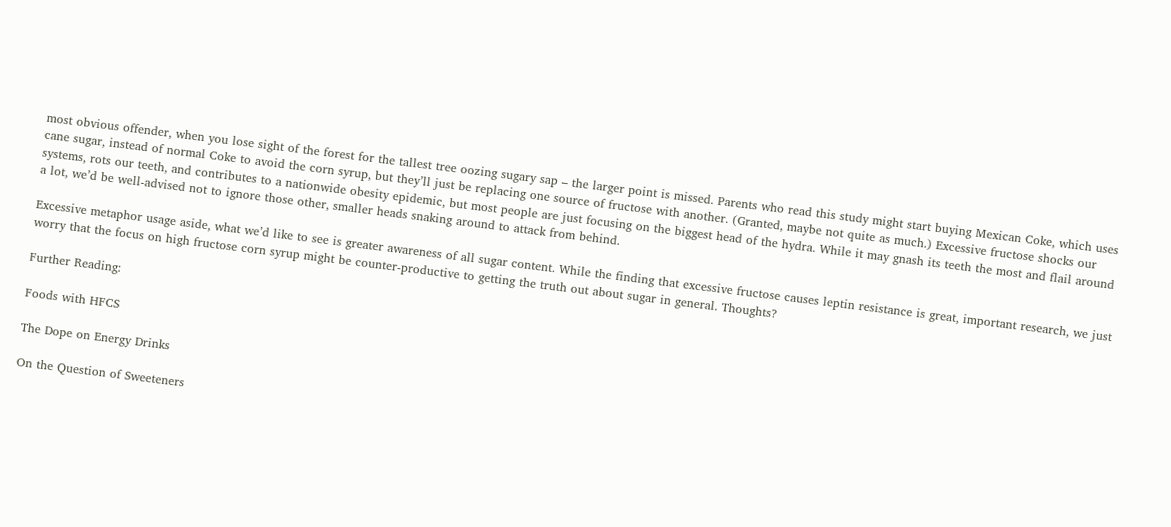most obvious offender, when you lose sight of the forest for the tallest tree oozing sugary sap – the larger point is missed. Parents who read this study might start buying Mexican Coke, which uses cane sugar, instead of normal Coke to avoid the corn syrup, but they’ll just be replacing one source of fructose with another. (Granted, maybe not quite as much.) Excessive fructose shocks our systems, rots our teeth, and contributes to a nationwide obesity epidemic, but most people are just focusing on the biggest head of the hydra. While it may gnash its teeth the most and flail around a lot, we’d be well-advised not to ignore those other, smaller heads snaking around to attack from behind.

Excessive metaphor usage aside, what we’d like to see is greater awareness of all sugar content. While the finding that excessive fructose causes leptin resistance is great, important research, we just worry that the focus on high fructose corn syrup might be counter-productive to getting the truth out about sugar in general. Thoughts?

Further Reading:

Foods with HFCS

The Dope on Energy Drinks

On the Question of Sweeteners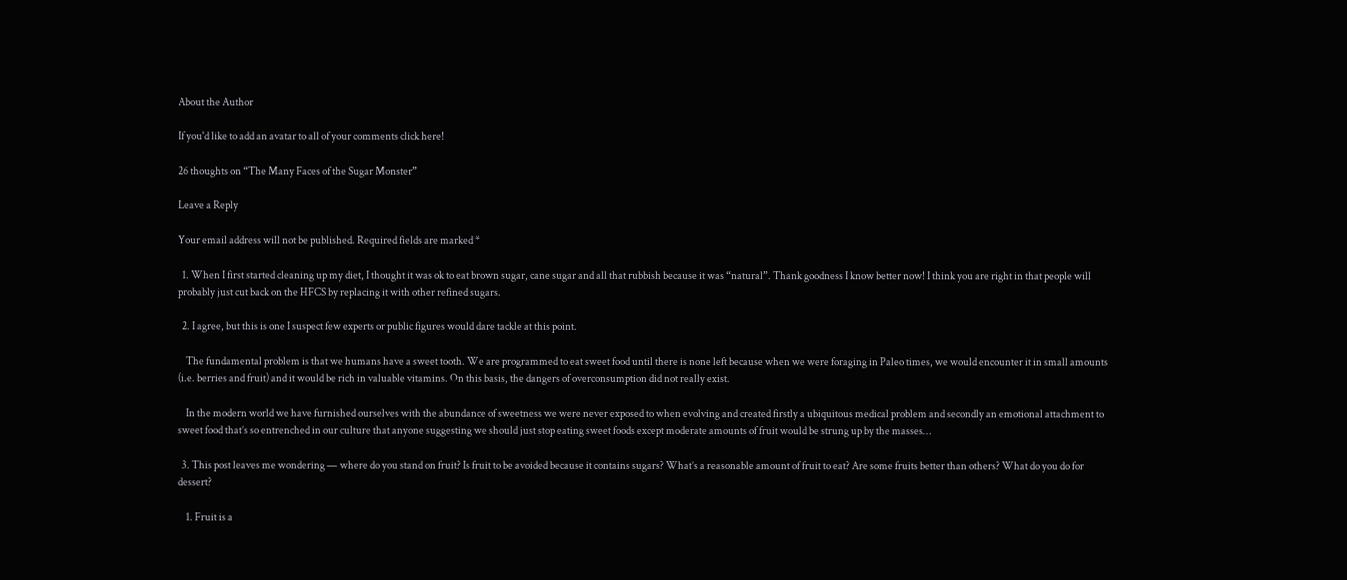About the Author

If you'd like to add an avatar to all of your comments click here!

26 thoughts on “The Many Faces of the Sugar Monster”

Leave a Reply

Your email address will not be published. Required fields are marked *

  1. When I first started cleaning up my diet, I thought it was ok to eat brown sugar, cane sugar and all that rubbish because it was “natural”. Thank goodness I know better now! I think you are right in that people will probably just cut back on the HFCS by replacing it with other refined sugars.

  2. I agree, but this is one I suspect few experts or public figures would dare tackle at this point.

    The fundamental problem is that we humans have a sweet tooth. We are programmed to eat sweet food until there is none left because when we were foraging in Paleo times, we would encounter it in small amounts (i.e. berries and fruit) and it would be rich in valuable vitamins. On this basis, the dangers of overconsumption did not really exist.

    In the modern world we have furnished ourselves with the abundance of sweetness we were never exposed to when evolving and created firstly a ubiquitous medical problem and secondly an emotional attachment to sweet food that’s so entrenched in our culture that anyone suggesting we should just stop eating sweet foods except moderate amounts of fruit would be strung up by the masses…

  3. This post leaves me wondering — where do you stand on fruit? Is fruit to be avoided because it contains sugars? What’s a reasonable amount of fruit to eat? Are some fruits better than others? What do you do for dessert?

    1. Fruit is a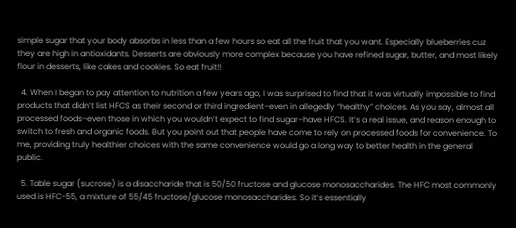simple sugar that your body absorbs in less than a few hours so eat all the fruit that you want. Especially blueberries cuz they are high in antioxidants. Desserts are obviously more complex because you have refined sugar, butter, and most likely flour in desserts, like cakes and cookies. So eat fruit!!

  4. When I began to pay attention to nutrition a few years ago, I was surprised to find that it was virtually impossible to find products that didn’t list HFCS as their second or third ingredient–even in allegedly “healthy” choices. As you say, almost all processed foods–even those in which you wouldn’t expect to find sugar–have HFCS. It’s a real issue, and reason enough to switch to fresh and organic foods. But you point out that people have come to rely on processed foods for convenience. To me, providing truly healthier choices with the same convenience would go a long way to better health in the general public.

  5. Table sugar (sucrose) is a disaccharide that is 50/50 fructose and glucose monosaccharides. The HFC most commonly used is HFC-55, a mixture of 55/45 fructose/glucose monosaccharides. So it’s essentially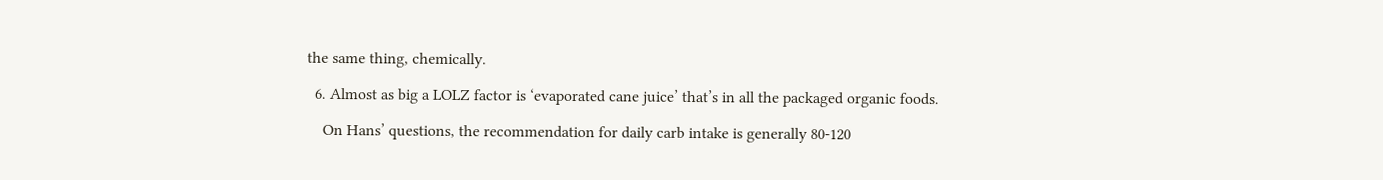the same thing, chemically.

  6. Almost as big a LOLZ factor is ‘evaporated cane juice’ that’s in all the packaged organic foods.

    On Hans’ questions, the recommendation for daily carb intake is generally 80-120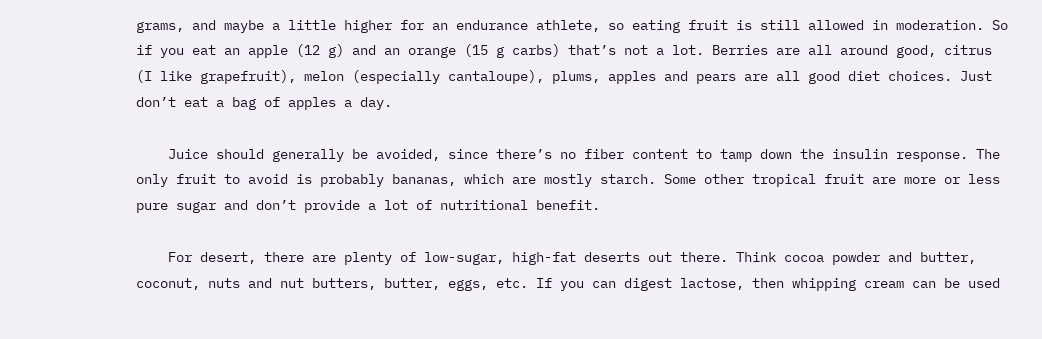grams, and maybe a little higher for an endurance athlete, so eating fruit is still allowed in moderation. So if you eat an apple (12 g) and an orange (15 g carbs) that’s not a lot. Berries are all around good, citrus (I like grapefruit), melon (especially cantaloupe), plums, apples and pears are all good diet choices. Just don’t eat a bag of apples a day.

    Juice should generally be avoided, since there’s no fiber content to tamp down the insulin response. The only fruit to avoid is probably bananas, which are mostly starch. Some other tropical fruit are more or less pure sugar and don’t provide a lot of nutritional benefit.

    For desert, there are plenty of low-sugar, high-fat deserts out there. Think cocoa powder and butter, coconut, nuts and nut butters, butter, eggs, etc. If you can digest lactose, then whipping cream can be used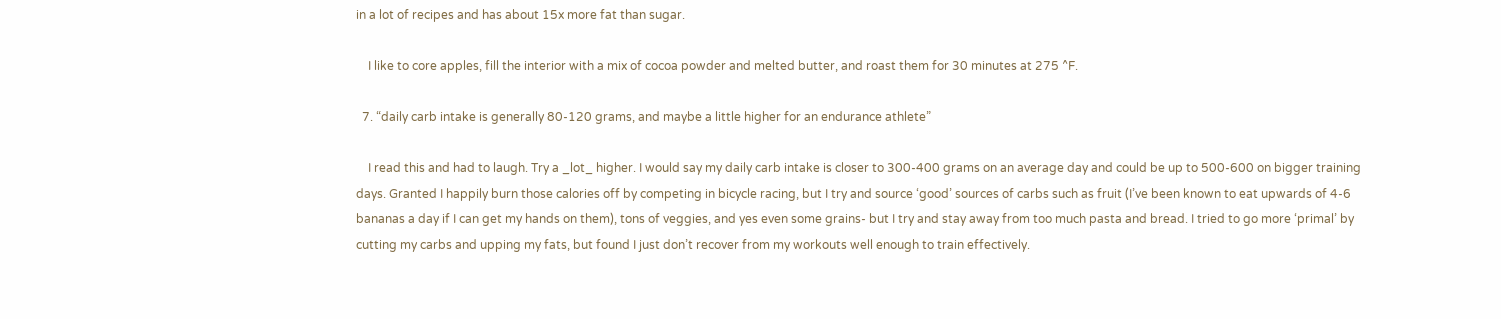in a lot of recipes and has about 15x more fat than sugar.

    I like to core apples, fill the interior with a mix of cocoa powder and melted butter, and roast them for 30 minutes at 275 ^F.

  7. “daily carb intake is generally 80-120 grams, and maybe a little higher for an endurance athlete”

    I read this and had to laugh. Try a _lot_ higher. I would say my daily carb intake is closer to 300-400 grams on an average day and could be up to 500-600 on bigger training days. Granted I happily burn those calories off by competing in bicycle racing, but I try and source ‘good’ sources of carbs such as fruit (I’ve been known to eat upwards of 4-6 bananas a day if I can get my hands on them), tons of veggies, and yes even some grains- but I try and stay away from too much pasta and bread. I tried to go more ‘primal’ by cutting my carbs and upping my fats, but found I just don’t recover from my workouts well enough to train effectively.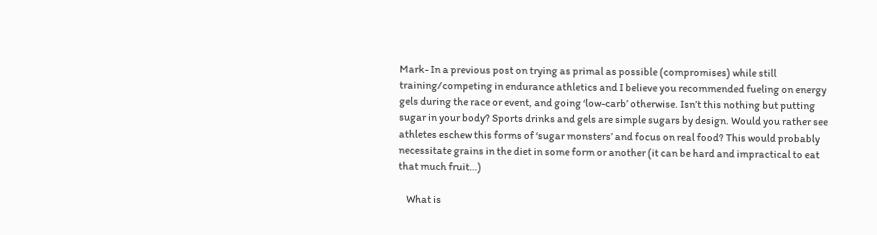Mark- In a previous post on trying as primal as possible (compromises) while still training/competing in endurance athletics and I believe you recommended fueling on energy gels during the race or event, and going ‘low-carb’ otherwise. Isn’t this nothing but putting sugar in your body? Sports drinks and gels are simple sugars by design. Would you rather see athletes eschew this forms of ‘sugar monsters’ and focus on real food? This would probably necessitate grains in the diet in some form or another (it can be hard and impractical to eat that much fruit…)

    What is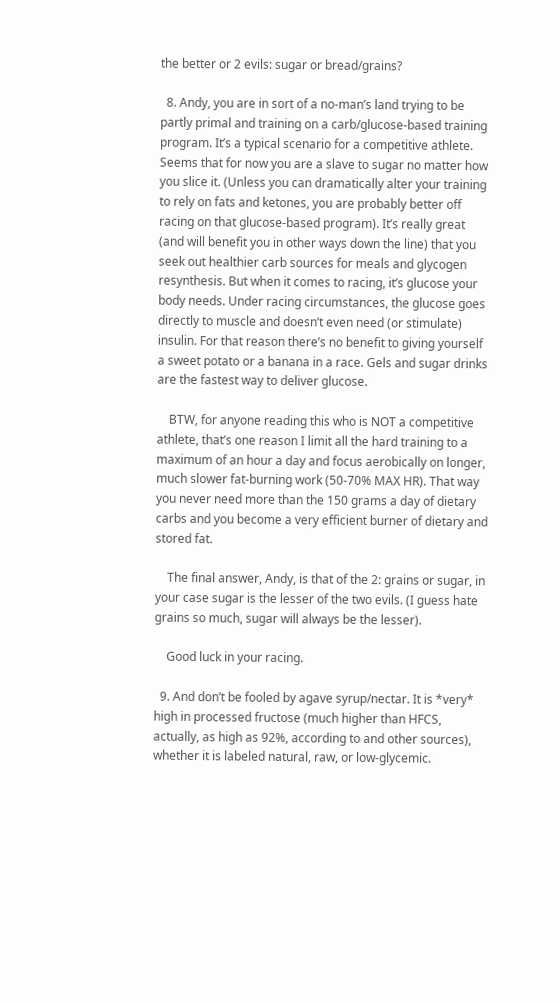the better or 2 evils: sugar or bread/grains?

  8. Andy, you are in sort of a no-man’s land trying to be partly primal and training on a carb/glucose-based training program. It’s a typical scenario for a competitive athlete. Seems that for now you are a slave to sugar no matter how you slice it. (Unless you can dramatically alter your training to rely on fats and ketones, you are probably better off racing on that glucose-based program). It’s really great (and will benefit you in other ways down the line) that you seek out healthier carb sources for meals and glycogen resynthesis. But when it comes to racing, it’s glucose your body needs. Under racing circumstances, the glucose goes directly to muscle and doesn’t even need (or stimulate) insulin. For that reason there’s no benefit to giving yourself a sweet potato or a banana in a race. Gels and sugar drinks are the fastest way to deliver glucose.

    BTW, for anyone reading this who is NOT a competitive athlete, that’s one reason I limit all the hard training to a maximum of an hour a day and focus aerobically on longer, much slower fat-burning work (50-70% MAX HR). That way you never need more than the 150 grams a day of dietary carbs and you become a very efficient burner of dietary and stored fat.

    The final answer, Andy, is that of the 2: grains or sugar, in your case sugar is the lesser of the two evils. (I guess hate grains so much, sugar will always be the lesser).

    Good luck in your racing.

  9. And don’t be fooled by agave syrup/nectar. It is *very* high in processed fructose (much higher than HFCS, actually, as high as 92%, according to and other sources), whether it is labeled natural, raw, or low-glycemic.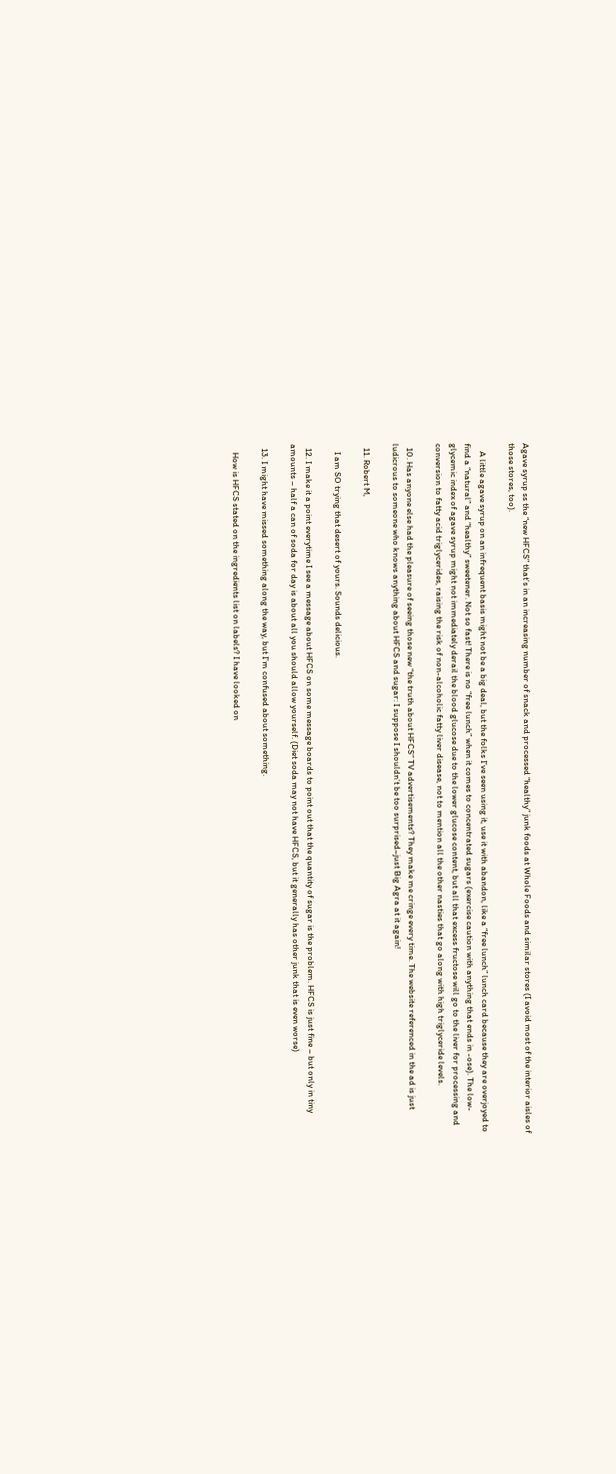Agave syrup ss the “new HFCS” that’s in an increasing number of snack and processed “healthy” junk foods at Whole Foods and similar stores (I avoid most of the interior aisles of those stores, too).

    A little agave syrup on an infrequent basis might not be a big deal, but the folks I’ve seen using it, use it with abandon, like a “free lunch” lunch card because they are overjoyed to find a “natural” and “healthy” sweetener. Not so fast! There is no “free lunch” when it comes to concentrated sugars (exercise caution with anything that ends in -ose). The low-glycemic index of agave syrup might not immediately derail the blood glucose due to the lower glucose content, but all that excess fructose will go to the liver for processing and conversion to fatty acid triglycerides, raising the risk of non-alcoholic fatty liver disease, not to mention all the other nasties that go along with high triglyceride levels.

  10. Has anyone else had the pleasure of seeing those new “the truth about HFCS” TV advertisements? They make me cringe every time. The website referenced in the ad is just ludicrous to someone who knows anything about HFCS and sugar: I suppose I shouldn’t be too surprised–just Big Agra at it again!

  11. Robert M,

    I am SO trying that desert of yours. Sounds delicious.

  12. I make it a point everytime I see a message about HFCS on some message boards to point out that the quantity of sugar is the problem. HFCS is just fine – but only in tiny amounts – half a can of soda for day is about all you should allow yourself. (Diet soda may not have HFCS, but it generally has other junk that is even worse)

  13. I might have missed something along the way, but I’m confused about something.

    How is HFCS stated on the ingredients list on labels? I have looked on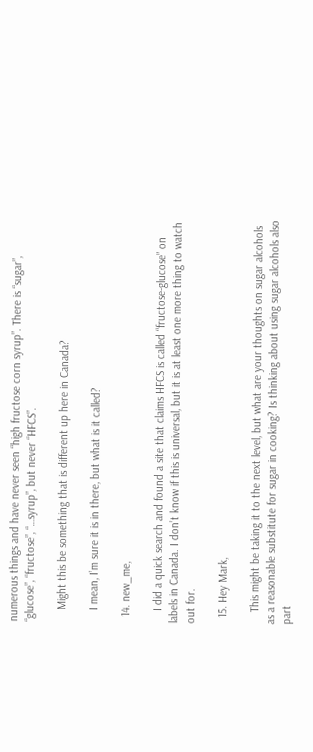numerous things and have never seen “high fructose corn syrup”. There is “sugar”, “glucose”, “fructose”, “…syrup”, but never “HFCS”.

    Might this be something that is different up here in Canada?

    I mean, I’m sure it is in there, but what is it called?

  14. new_me,

    I did a quick search and found a site that claims HFCS is called “fructose-glucose” on labels in Canada. I don’t know if this is universal, but it is at least one more thing to watch out for.

  15. Hey Mark,

    This might be taking it to the next level, but what are your thoughts on sugar alcohols as a reasonable substitute for sugar in cooking? Is thinking about using sugar alcohols also part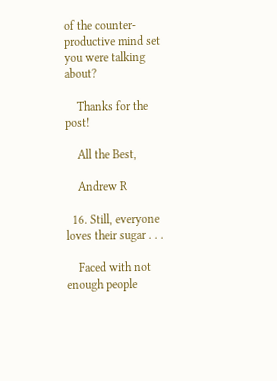of the counter-productive mind set you were talking about?

    Thanks for the post!

    All the Best,

    Andrew R

  16. Still, everyone loves their sugar . . .

    Faced with not enough people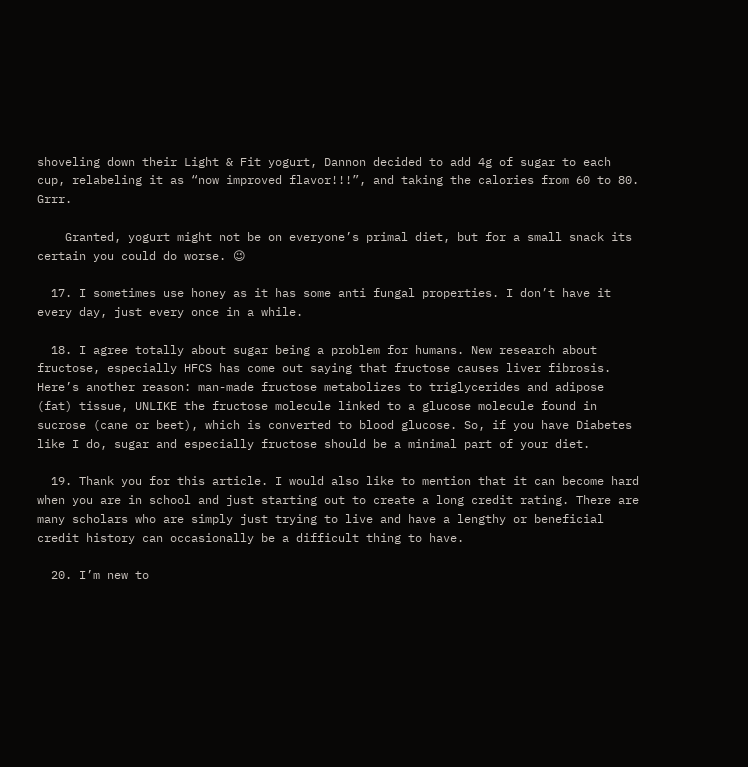shoveling down their Light & Fit yogurt, Dannon decided to add 4g of sugar to each cup, relabeling it as “now improved flavor!!!”, and taking the calories from 60 to 80. Grrr.

    Granted, yogurt might not be on everyone’s primal diet, but for a small snack its certain you could do worse. 😉

  17. I sometimes use honey as it has some anti fungal properties. I don’t have it every day, just every once in a while.

  18. I agree totally about sugar being a problem for humans. New research about fructose, especially HFCS has come out saying that fructose causes liver fibrosis. Here’s another reason: man-made fructose metabolizes to triglycerides and adipose (fat) tissue, UNLIKE the fructose molecule linked to a glucose molecule found in sucrose (cane or beet), which is converted to blood glucose. So, if you have Diabetes like I do, sugar and especially fructose should be a minimal part of your diet.

  19. Thank you for this article. I would also like to mention that it can become hard when you are in school and just starting out to create a long credit rating. There are many scholars who are simply just trying to live and have a lengthy or beneficial credit history can occasionally be a difficult thing to have.

  20. I’m new to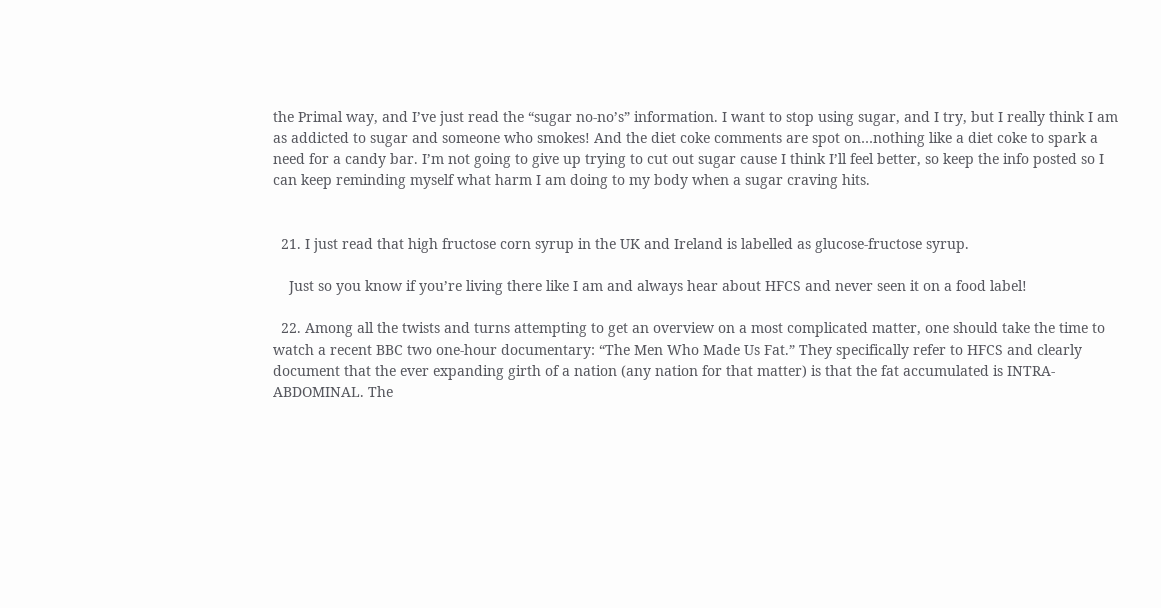the Primal way, and I’ve just read the “sugar no-no’s” information. I want to stop using sugar, and I try, but I really think I am as addicted to sugar and someone who smokes! And the diet coke comments are spot on…nothing like a diet coke to spark a need for a candy bar. I’m not going to give up trying to cut out sugar cause I think I’ll feel better, so keep the info posted so I can keep reminding myself what harm I am doing to my body when a sugar craving hits.


  21. I just read that high fructose corn syrup in the UK and Ireland is labelled as glucose-fructose syrup.

    Just so you know if you’re living there like I am and always hear about HFCS and never seen it on a food label!

  22. Among all the twists and turns attempting to get an overview on a most complicated matter, one should take the time to watch a recent BBC two one-hour documentary: “The Men Who Made Us Fat.” They specifically refer to HFCS and clearly document that the ever expanding girth of a nation (any nation for that matter) is that the fat accumulated is INTRA-ABDOMINAL. The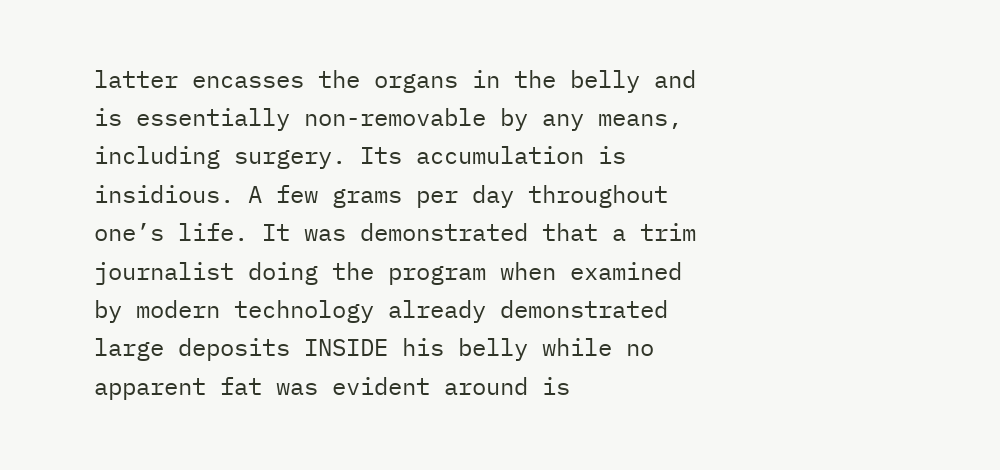latter encasses the organs in the belly and is essentially non-removable by any means, including surgery. Its accumulation is insidious. A few grams per day throughout one’s life. It was demonstrated that a trim journalist doing the program when examined by modern technology already demonstrated large deposits INSIDE his belly while no apparent fat was evident around is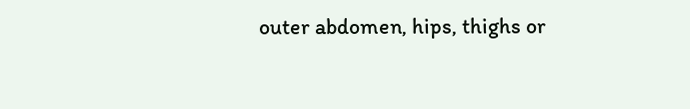outer abdomen, hips, thighs or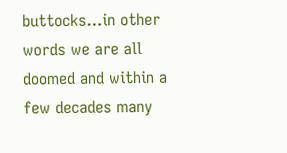buttocks…in other words we are all doomed and within a few decades many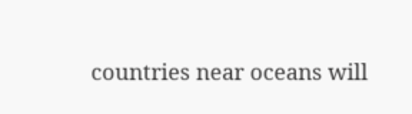countries near oceans will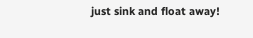just sink and float away!